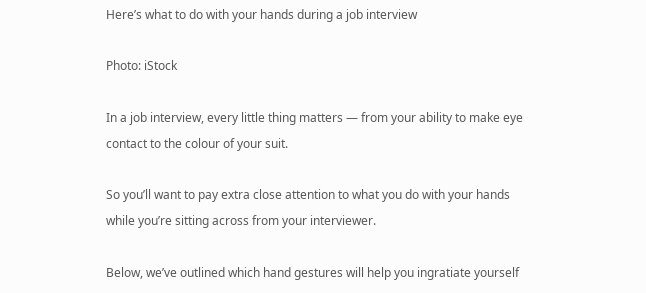Here’s what to do with your hands during a job interview

Photo: iStock

In a job interview, every little thing matters — from your ability to make eye contact to the colour of your suit.

So you’ll want to pay extra close attention to what you do with your hands while you’re sitting across from your interviewer.

Below, we’ve outlined which hand gestures will help you ingratiate yourself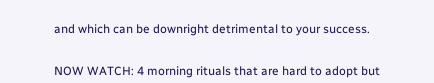and which can be downright detrimental to your success.


NOW WATCH: 4 morning rituals that are hard to adopt but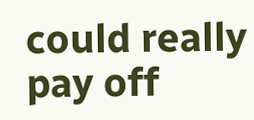could really pay off